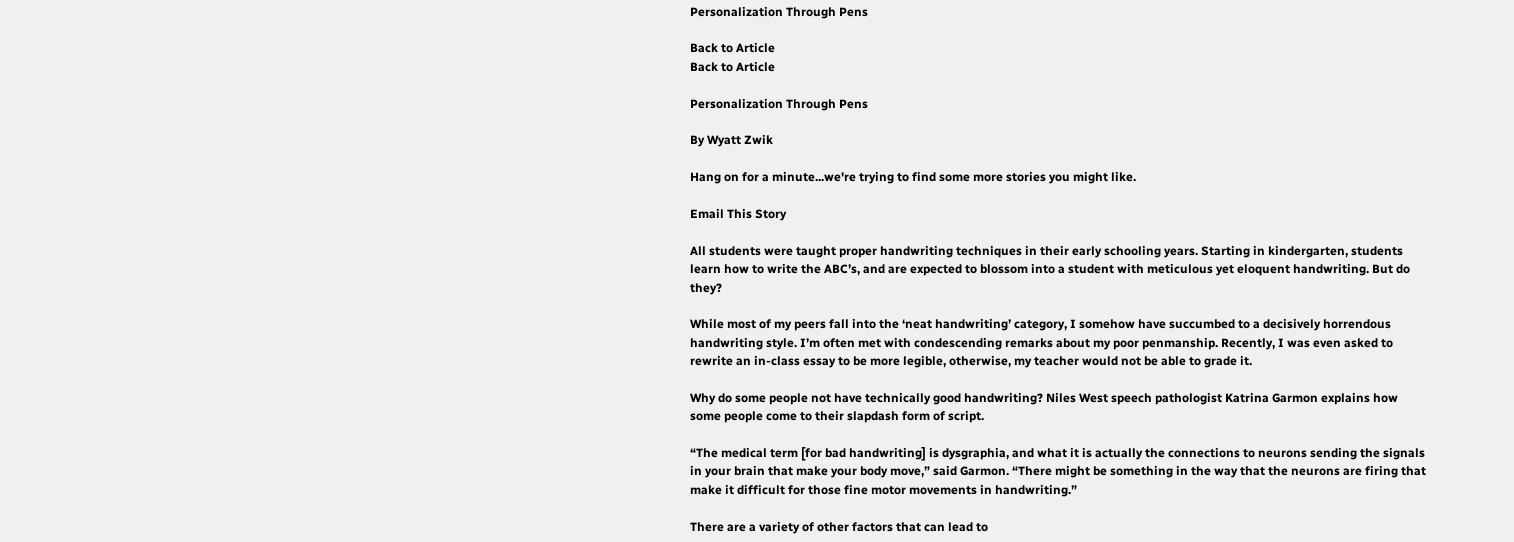Personalization Through Pens

Back to Article
Back to Article

Personalization Through Pens

By Wyatt Zwik

Hang on for a minute...we're trying to find some more stories you might like.

Email This Story

All students were taught proper handwriting techniques in their early schooling years. Starting in kindergarten, students learn how to write the ABC’s, and are expected to blossom into a student with meticulous yet eloquent handwriting. But do they?

While most of my peers fall into the ‘neat handwriting’ category, I somehow have succumbed to a decisively horrendous handwriting style. I’m often met with condescending remarks about my poor penmanship. Recently, I was even asked to rewrite an in-class essay to be more legible, otherwise, my teacher would not be able to grade it.

Why do some people not have technically good handwriting? Niles West speech pathologist Katrina Garmon explains how some people come to their slapdash form of script.

“The medical term [for bad handwriting] is dysgraphia, and what it is actually the connections to neurons sending the signals in your brain that make your body move,” said Garmon. “There might be something in the way that the neurons are firing that make it difficult for those fine motor movements in handwriting.”

There are a variety of other factors that can lead to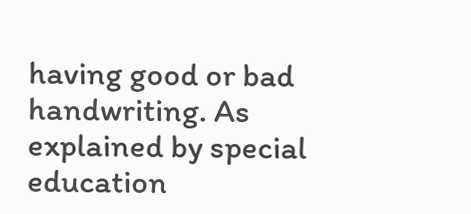having good or bad handwriting. As explained by special education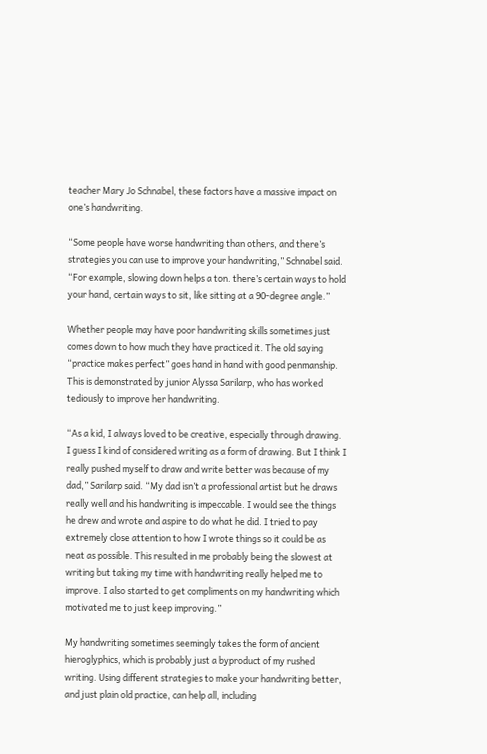teacher Mary Jo Schnabel, these factors have a massive impact on one’s handwriting.

“Some people have worse handwriting than others, and there’s strategies you can use to improve your handwriting,” Schnabel said. “For example, slowing down helps a ton. there’s certain ways to hold your hand, certain ways to sit, like sitting at a 90-degree angle.”

Whether people may have poor handwriting skills sometimes just comes down to how much they have practiced it. The old saying “practice makes perfect” goes hand in hand with good penmanship. This is demonstrated by junior Alyssa Sarilarp, who has worked tediously to improve her handwriting.

“As a kid, I always loved to be creative, especially through drawing. I guess I kind of considered writing as a form of drawing. But I think I really pushed myself to draw and write better was because of my dad,” Sarilarp said. “My dad isn’t a professional artist but he draws really well and his handwriting is impeccable. I would see the things he drew and wrote and aspire to do what he did. I tried to pay extremely close attention to how I wrote things so it could be as neat as possible. This resulted in me probably being the slowest at writing but taking my time with handwriting really helped me to improve. I also started to get compliments on my handwriting which motivated me to just keep improving.”

My handwriting sometimes seemingly takes the form of ancient hieroglyphics, which is probably just a byproduct of my rushed writing. Using different strategies to make your handwriting better, and just plain old practice, can help all, including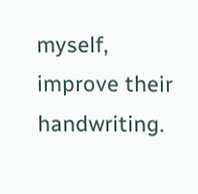myself, improve their handwriting.